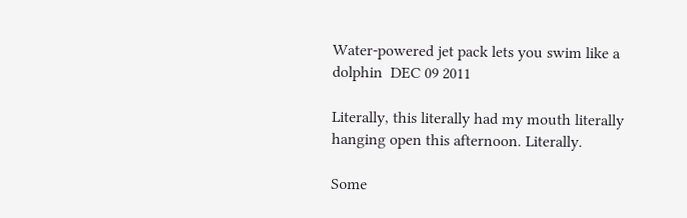Water-powered jet pack lets you swim like a dolphin  DEC 09 2011

Literally, this literally had my mouth literally hanging open this afternoon. Literally.

Some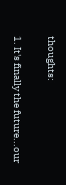thoughts:

1. It's finally the future...our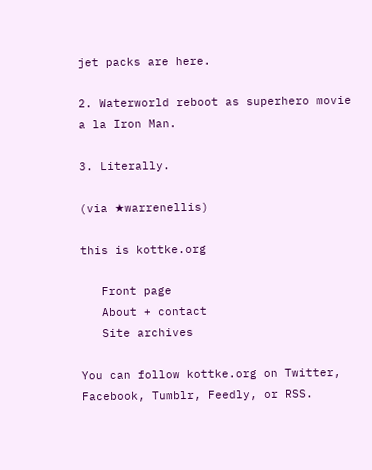jet packs are here.

2. Waterworld reboot as superhero movie a la Iron Man.

3. Literally.

(via ★warrenellis)

this is kottke.org

   Front page
   About + contact
   Site archives

You can follow kottke.org on Twitter, Facebook, Tumblr, Feedly, or RSS.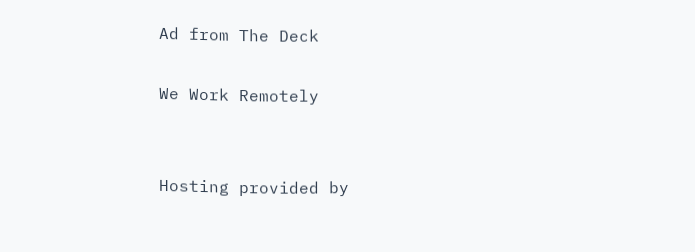Ad from The Deck

We Work Remotely


Hosting provided by